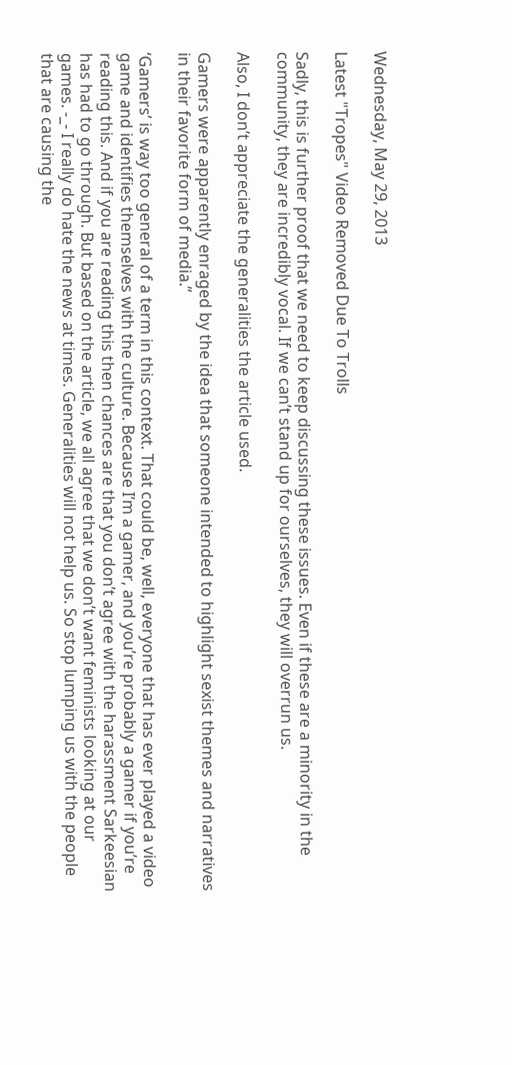Wednesday, May 29, 2013

Latest "Tropes" Video Removed Due To Trolls

Sadly, this is further proof that we need to keep discussing these issues. Even if these are a minority in the community, they are incredibly vocal. If we can’t stand up for ourselves, they will overrun us.

Also, I don’t appreciate the generalities the article used.

Gamers were apparently enraged by the idea that someone intended to highlight sexist themes and narratives in their favorite form of media.”

‘Gamers’ is way too general of a term in this context. That could be, well, everyone that has ever played a video game and identifies themselves with the culture. Because I’m a gamer, and you’re probably a gamer if you’re reading this. And if you are reading this then chances are that you don’t agree with the harassment Sarkeesian has had to go through. But based on the article, we all agree that we don’t want feminists looking at our games. -_- I really do hate the news at times. Generalities will not help us. So stop lumping us with the people that are causing the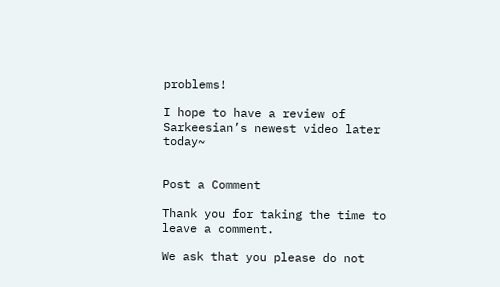problems!

I hope to have a review of Sarkeesian’s newest video later today~


Post a Comment

Thank you for taking the time to leave a comment.

We ask that you please do not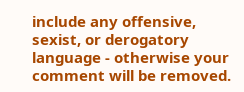include any offensive, sexist, or derogatory language - otherwise your comment will be removed.